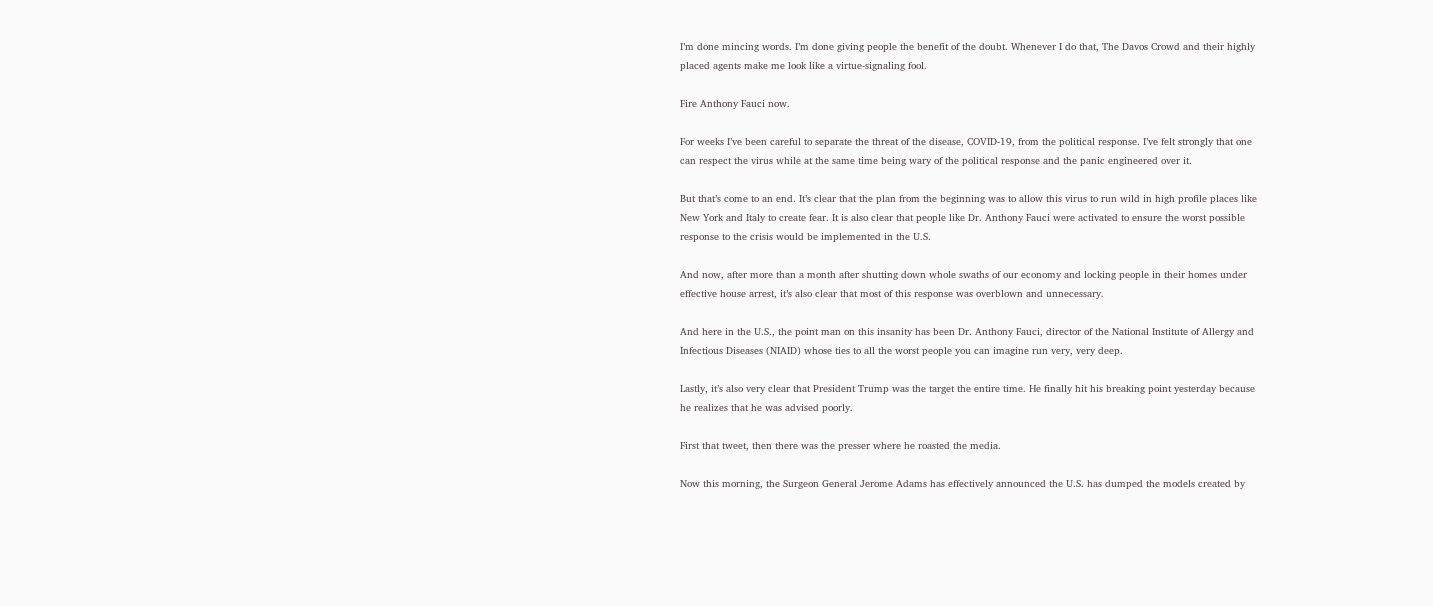I’m done mincing words. I’m done giving people the benefit of the doubt. Whenever I do that, The Davos Crowd and their highly placed agents make me look like a virtue-signaling fool.

Fire Anthony Fauci now.

For weeks I’ve been careful to separate the threat of the disease, COVID-19, from the political response. I’ve felt strongly that one can respect the virus while at the same time being wary of the political response and the panic engineered over it.

But that’s come to an end. It’s clear that the plan from the beginning was to allow this virus to run wild in high profile places like New York and Italy to create fear. It is also clear that people like Dr. Anthony Fauci were activated to ensure the worst possible response to the crisis would be implemented in the U.S.

And now, after more than a month after shutting down whole swaths of our economy and locking people in their homes under effective house arrest, it’s also clear that most of this response was overblown and unnecessary.

And here in the U.S., the point man on this insanity has been Dr. Anthony Fauci, director of the National Institute of Allergy and Infectious Diseases (NIAID) whose ties to all the worst people you can imagine run very, very deep.

Lastly, it’s also very clear that President Trump was the target the entire time. He finally hit his breaking point yesterday because he realizes that he was advised poorly.

First that tweet, then there was the presser where he roasted the media.

Now this morning, the Surgeon General Jerome Adams has effectively announced the U.S. has dumped the models created by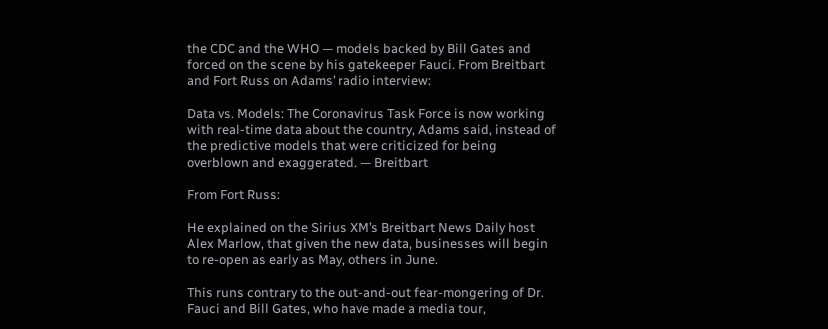the CDC and the WHO — models backed by Bill Gates and forced on the scene by his gatekeeper Fauci. From Breitbart and Fort Russ on Adams’ radio interview:

Data vs. Models: The Coronavirus Task Force is now working with real-time data about the country, Adams said, instead of the predictive models that were criticized for being overblown and exaggerated. — Breitbart

From Fort Russ:

He explained on the Sirius XM’s Breitbart News Daily host Alex Marlow, that given the new data, businesses will begin to re-open as early as May, others in June.

This runs contrary to the out-and-out fear-mongering of Dr. Fauci and Bill Gates, who have made a media tour,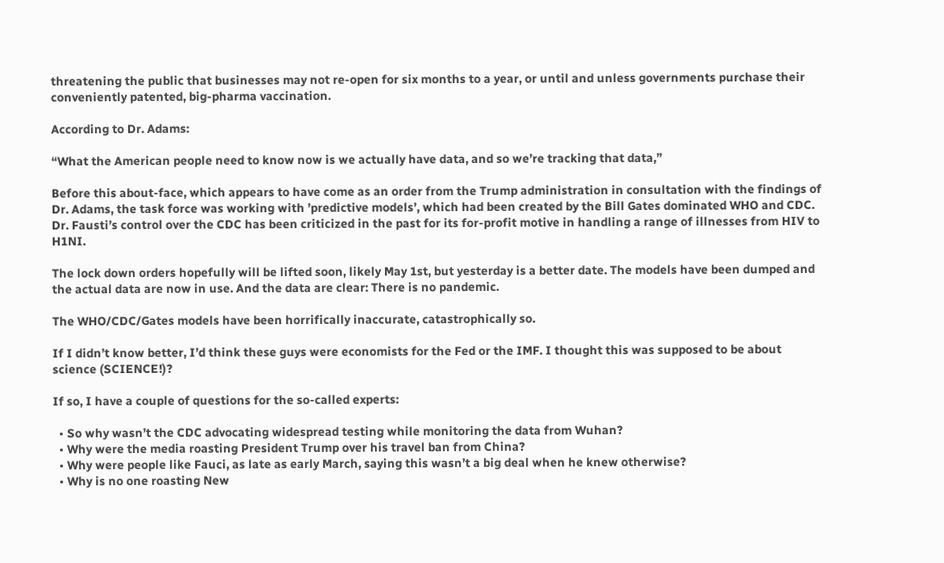threatening the public that businesses may not re-open for six months to a year, or until and unless governments purchase their conveniently patented, big-pharma vaccination.

According to Dr. Adams:

“What the American people need to know now is we actually have data, and so we’re tracking that data,”

Before this about-face, which appears to have come as an order from the Trump administration in consultation with the findings of Dr. Adams, the task force was working with ’predictive models’, which had been created by the Bill Gates dominated WHO and CDC. Dr. Fausti’s control over the CDC has been criticized in the past for its for-profit motive in handling a range of illnesses from HIV to H1NI.

The lock down orders hopefully will be lifted soon, likely May 1st, but yesterday is a better date. The models have been dumped and the actual data are now in use. And the data are clear: There is no pandemic.

The WHO/CDC/Gates models have been horrifically inaccurate, catastrophically so.

If I didn’t know better, I’d think these guys were economists for the Fed or the IMF. I thought this was supposed to be about science (SCIENCE!)?

If so, I have a couple of questions for the so-called experts:

  • So why wasn’t the CDC advocating widespread testing while monitoring the data from Wuhan?
  • Why were the media roasting President Trump over his travel ban from China?
  • Why were people like Fauci, as late as early March, saying this wasn’t a big deal when he knew otherwise?
  • Why is no one roasting New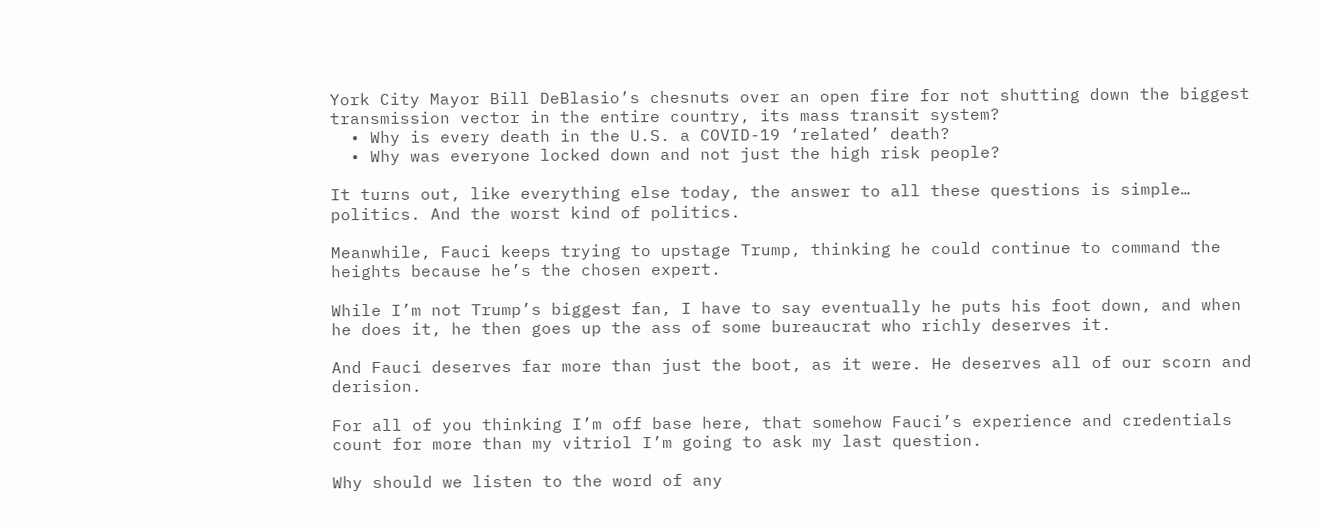York City Mayor Bill DeBlasio’s chesnuts over an open fire for not shutting down the biggest transmission vector in the entire country, its mass transit system?
  • Why is every death in the U.S. a COVID-19 ‘related’ death?
  • Why was everyone locked down and not just the high risk people?

It turns out, like everything else today, the answer to all these questions is simple… politics. And the worst kind of politics.

Meanwhile, Fauci keeps trying to upstage Trump, thinking he could continue to command the heights because he’s the chosen expert.

While I’m not Trump’s biggest fan, I have to say eventually he puts his foot down, and when he does it, he then goes up the ass of some bureaucrat who richly deserves it.

And Fauci deserves far more than just the boot, as it were. He deserves all of our scorn and derision.

For all of you thinking I’m off base here, that somehow Fauci’s experience and credentials count for more than my vitriol I’m going to ask my last question.

Why should we listen to the word of any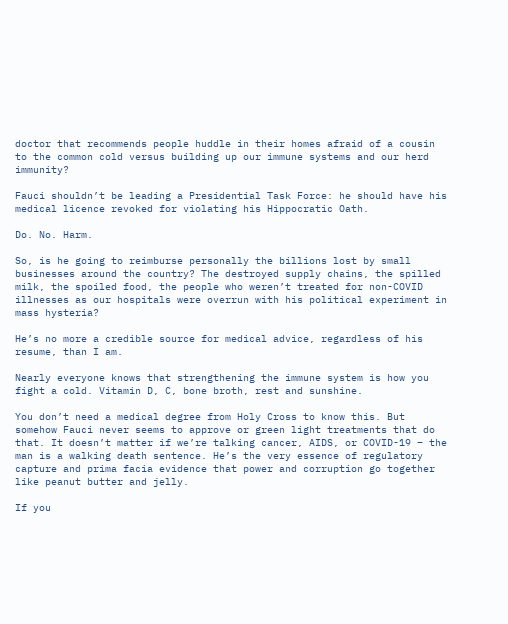doctor that recommends people huddle in their homes afraid of a cousin to the common cold versus building up our immune systems and our herd immunity?

Fauci shouldn’t be leading a Presidential Task Force: he should have his medical licence revoked for violating his Hippocratic Oath.

Do. No. Harm.

So, is he going to reimburse personally the billions lost by small businesses around the country? The destroyed supply chains, the spilled milk, the spoiled food, the people who weren’t treated for non-COVID illnesses as our hospitals were overrun with his political experiment in mass hysteria?

He’s no more a credible source for medical advice, regardless of his resume, than I am.

Nearly everyone knows that strengthening the immune system is how you fight a cold. Vitamin D, C, bone broth, rest and sunshine.

You don’t need a medical degree from Holy Cross to know this. But somehow Fauci never seems to approve or green light treatments that do that. It doesn’t matter if we’re talking cancer, AIDS, or COVID-19 – the man is a walking death sentence. He’s the very essence of regulatory capture and prima facia evidence that power and corruption go together like peanut butter and jelly.

If you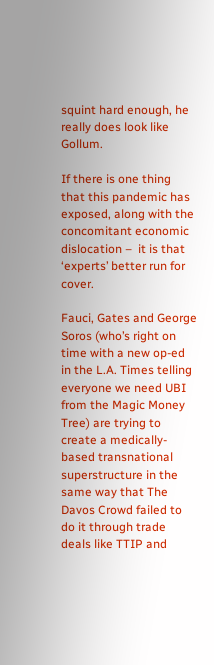squint hard enough, he really does look like Gollum.

If there is one thing that this pandemic has exposed, along with the concomitant economic dislocation –  it is that ‘experts’ better run for cover.

Fauci, Gates and George Soros (who’s right on time with a new op-ed in the L.A. Times telling everyone we need UBI from the Magic Money Tree) are trying to create a medically-based transnational superstructure in the same way that The Davos Crowd failed to do it through trade deals like TTIP and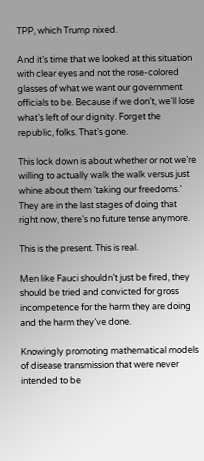TPP, which Trump nixed.

And it’s time that we looked at this situation with clear eyes and not the rose-colored glasses of what we want our government officials to be. Because if we don’t, we’ll lose what’s left of our dignity. Forget the republic, folks. That’s gone.

This lock down is about whether or not we’re willing to actually walk the walk versus just whine about them ‘taking our freedoms.’ They are in the last stages of doing that right now, there’s no future tense anymore.

This is the present. This is real.

Men like Fauci shouldn’t just be fired, they should be tried and convicted for gross incompetence for the harm they are doing and the harm they’ve done.

Knowingly promoting mathematical models of disease transmission that were never intended to be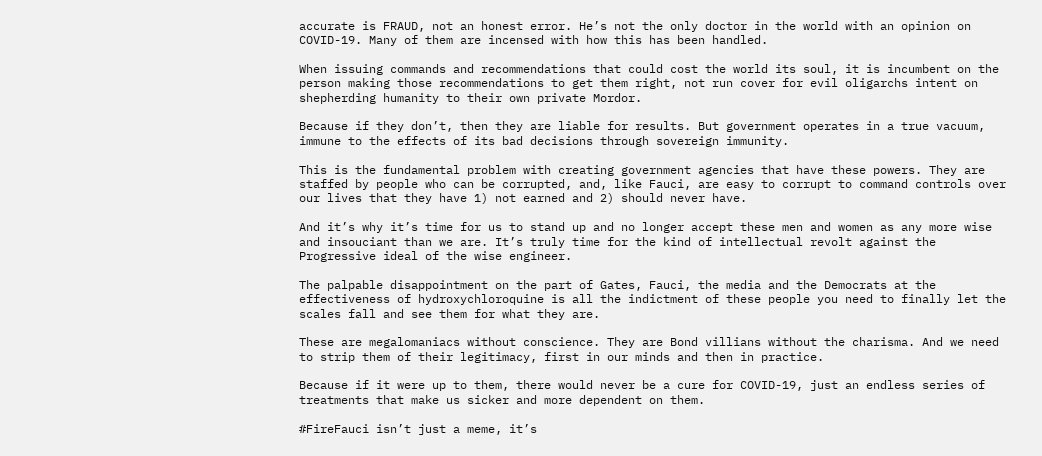accurate is FRAUD, not an honest error. He’s not the only doctor in the world with an opinion on COVID-19. Many of them are incensed with how this has been handled.

When issuing commands and recommendations that could cost the world its soul, it is incumbent on the person making those recommendations to get them right, not run cover for evil oligarchs intent on shepherding humanity to their own private Mordor.

Because if they don’t, then they are liable for results. But government operates in a true vacuum, immune to the effects of its bad decisions through sovereign immunity.

This is the fundamental problem with creating government agencies that have these powers. They are staffed by people who can be corrupted, and, like Fauci, are easy to corrupt to command controls over our lives that they have 1) not earned and 2) should never have.

And it’s why it’s time for us to stand up and no longer accept these men and women as any more wise and insouciant than we are. It’s truly time for the kind of intellectual revolt against the Progressive ideal of the wise engineer.

The palpable disappointment on the part of Gates, Fauci, the media and the Democrats at the effectiveness of hydroxychloroquine is all the indictment of these people you need to finally let the scales fall and see them for what they are.

These are megalomaniacs without conscience. They are Bond villians without the charisma. And we need to strip them of their legitimacy, first in our minds and then in practice.

Because if it were up to them, there would never be a cure for COVID-19, just an endless series of treatments that make us sicker and more dependent on them.

#FireFauci isn’t just a meme, it’s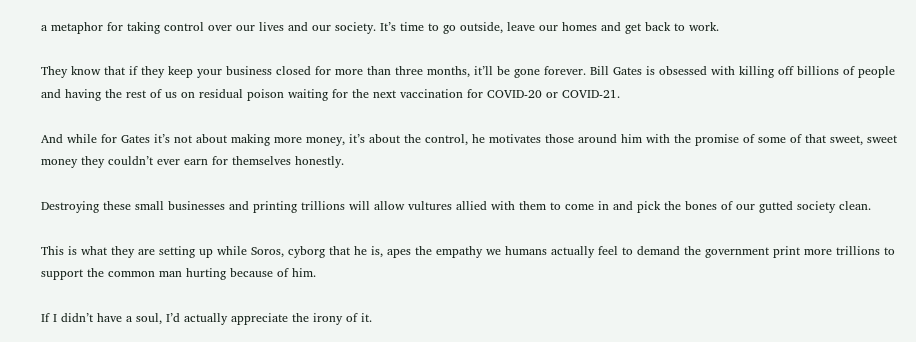a metaphor for taking control over our lives and our society. It’s time to go outside, leave our homes and get back to work.

They know that if they keep your business closed for more than three months, it’ll be gone forever. Bill Gates is obsessed with killing off billions of people and having the rest of us on residual poison waiting for the next vaccination for COVID-20 or COVID-21.

And while for Gates it’s not about making more money, it’s about the control, he motivates those around him with the promise of some of that sweet, sweet money they couldn’t ever earn for themselves honestly.

Destroying these small businesses and printing trillions will allow vultures allied with them to come in and pick the bones of our gutted society clean.

This is what they are setting up while Soros, cyborg that he is, apes the empathy we humans actually feel to demand the government print more trillions to support the common man hurting because of him.

If I didn’t have a soul, I’d actually appreciate the irony of it.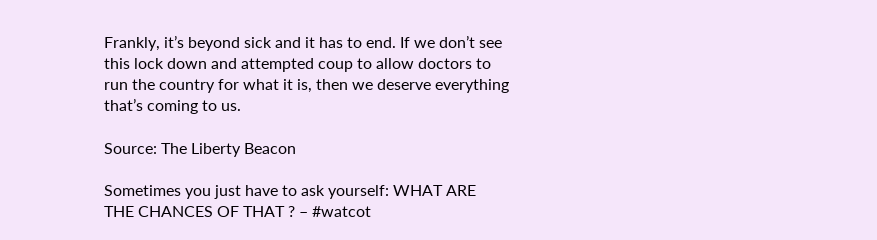Frankly, it’s beyond sick and it has to end. If we don’t see this lock down and attempted coup to allow doctors to run the country for what it is, then we deserve everything that’s coming to us.

Source: The Liberty Beacon

Sometimes you just have to ask yourself: WHAT ARE THE CHANCES OF THAT ? – #watcot